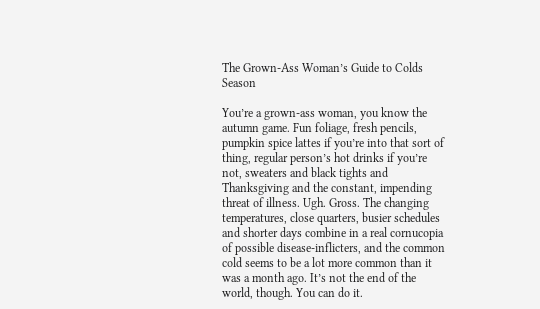The Grown-Ass Woman’s Guide to Colds Season

You’re a grown-ass woman, you know the autumn game. Fun foliage, fresh pencils, pumpkin spice lattes if you’re into that sort of thing, regular person’s hot drinks if you’re not, sweaters and black tights and Thanksgiving and the constant, impending threat of illness. Ugh. Gross. The changing temperatures, close quarters, busier schedules and shorter days combine in a real cornucopia of possible disease-inflicters, and the common cold seems to be a lot more common than it was a month ago. It’s not the end of the world, though. You can do it.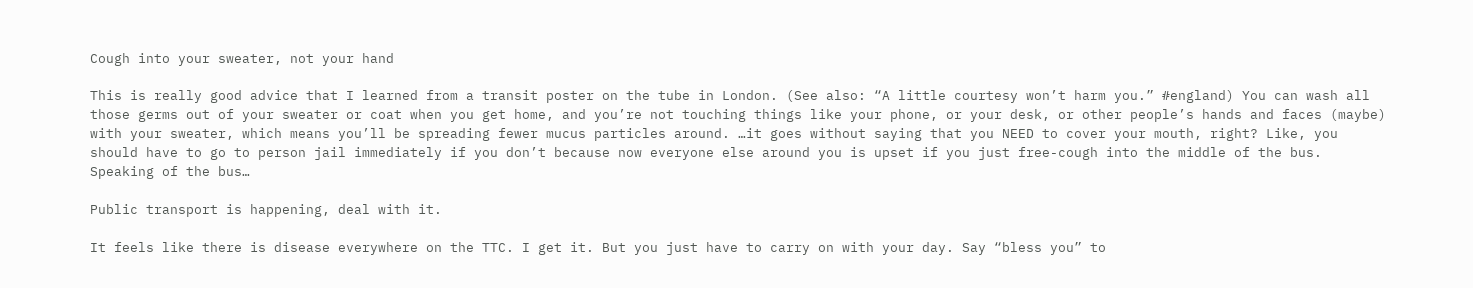Cough into your sweater, not your hand

This is really good advice that I learned from a transit poster on the tube in London. (See also: “A little courtesy won’t harm you.” #england) You can wash all those germs out of your sweater or coat when you get home, and you’re not touching things like your phone, or your desk, or other people’s hands and faces (maybe) with your sweater, which means you’ll be spreading fewer mucus particles around. …it goes without saying that you NEED to cover your mouth, right? Like, you should have to go to person jail immediately if you don’t because now everyone else around you is upset if you just free-cough into the middle of the bus. Speaking of the bus…

Public transport is happening, deal with it.

It feels like there is disease everywhere on the TTC. I get it. But you just have to carry on with your day. Say “bless you” to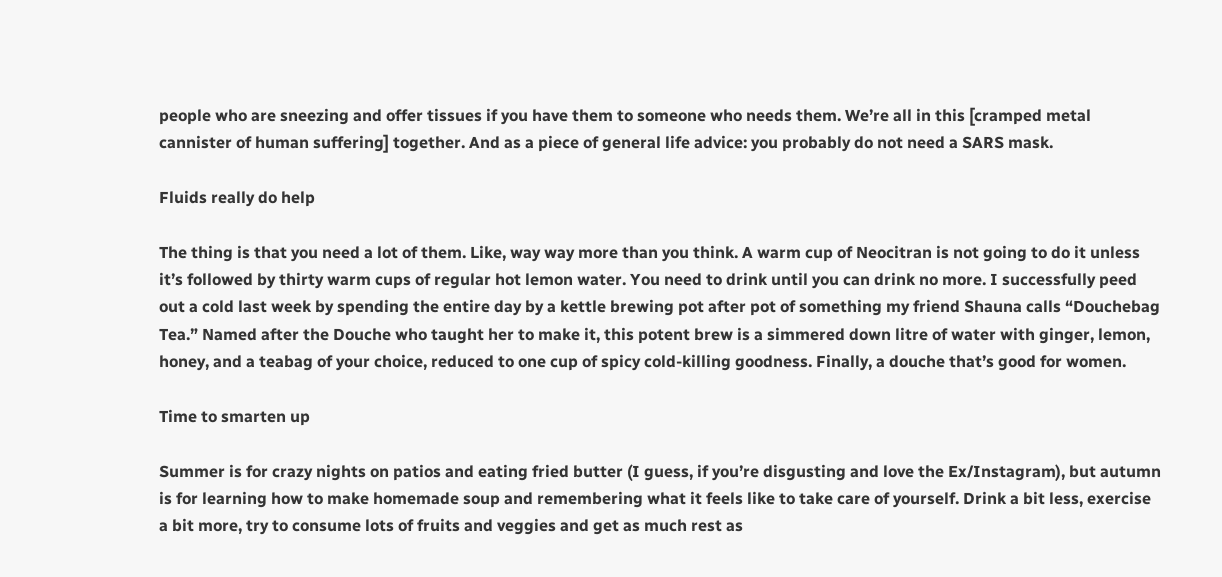people who are sneezing and offer tissues if you have them to someone who needs them. We’re all in this [cramped metal cannister of human suffering] together. And as a piece of general life advice: you probably do not need a SARS mask.

Fluids really do help

The thing is that you need a lot of them. Like, way way more than you think. A warm cup of Neocitran is not going to do it unless it’s followed by thirty warm cups of regular hot lemon water. You need to drink until you can drink no more. I successfully peed out a cold last week by spending the entire day by a kettle brewing pot after pot of something my friend Shauna calls “Douchebag Tea.” Named after the Douche who taught her to make it, this potent brew is a simmered down litre of water with ginger, lemon, honey, and a teabag of your choice, reduced to one cup of spicy cold-killing goodness. Finally, a douche that’s good for women.

Time to smarten up

Summer is for crazy nights on patios and eating fried butter (I guess, if you’re disgusting and love the Ex/Instagram), but autumn is for learning how to make homemade soup and remembering what it feels like to take care of yourself. Drink a bit less, exercise a bit more, try to consume lots of fruits and veggies and get as much rest as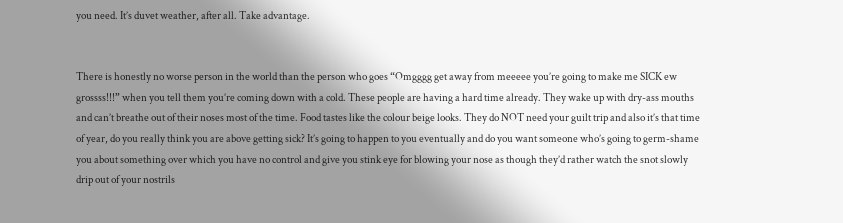you need. It’s duvet weather, after all. Take advantage.


There is honestly no worse person in the world than the person who goes “Omgggg get away from meeeee you’re going to make me SICK ew grossss!!!” when you tell them you’re coming down with a cold. These people are having a hard time already. They wake up with dry-ass mouths and can’t breathe out of their noses most of the time. Food tastes like the colour beige looks. They do NOT need your guilt trip and also it’s that time of year, do you really think you are above getting sick? It’s going to happen to you eventually and do you want someone who’s going to germ-shame you about something over which you have no control and give you stink eye for blowing your nose as though they’d rather watch the snot slowly drip out of your nostrils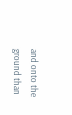and onto the ground than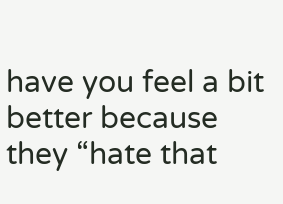have you feel a bit better because they “hate that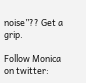noise”?? Get a grip.

Follow Monica on twitter: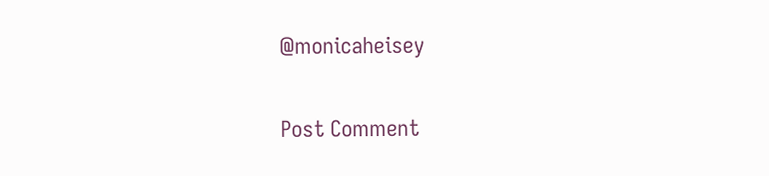@monicaheisey

Post Comment